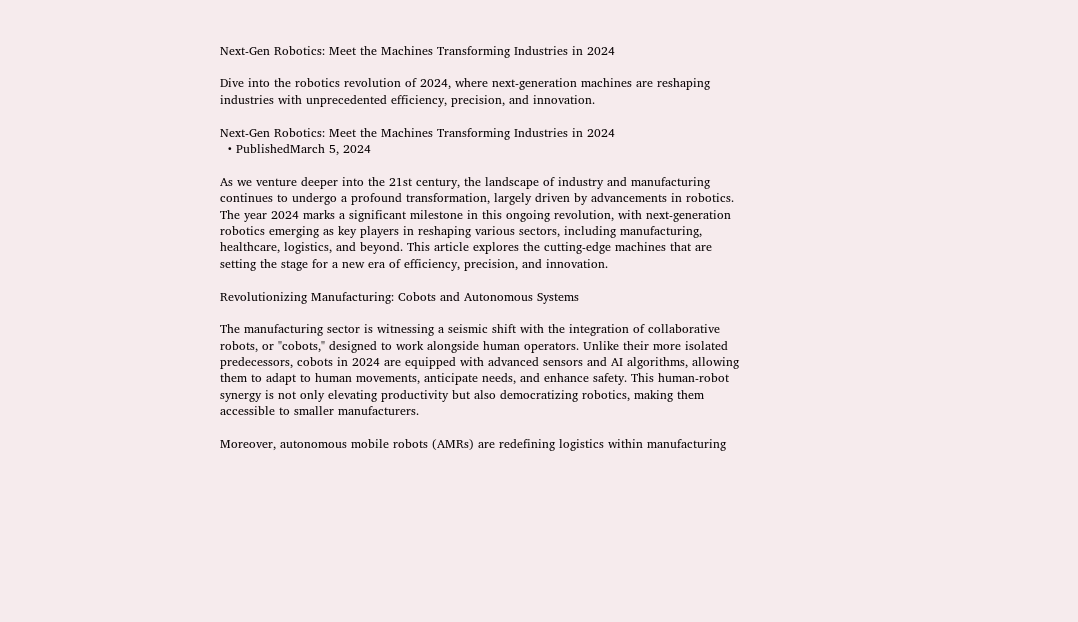Next-Gen Robotics: Meet the Machines Transforming Industries in 2024

Dive into the robotics revolution of 2024, where next-generation machines are reshaping industries with unprecedented efficiency, precision, and innovation.

Next-Gen Robotics: Meet the Machines Transforming Industries in 2024
  • PublishedMarch 5, 2024

As we venture deeper into the 21st century, the landscape of industry and manufacturing continues to undergo a profound transformation, largely driven by advancements in robotics. The year 2024 marks a significant milestone in this ongoing revolution, with next-generation robotics emerging as key players in reshaping various sectors, including manufacturing, healthcare, logistics, and beyond. This article explores the cutting-edge machines that are setting the stage for a new era of efficiency, precision, and innovation.

Revolutionizing Manufacturing: Cobots and Autonomous Systems

The manufacturing sector is witnessing a seismic shift with the integration of collaborative robots, or "cobots," designed to work alongside human operators. Unlike their more isolated predecessors, cobots in 2024 are equipped with advanced sensors and AI algorithms, allowing them to adapt to human movements, anticipate needs, and enhance safety. This human-robot synergy is not only elevating productivity but also democratizing robotics, making them accessible to smaller manufacturers.

Moreover, autonomous mobile robots (AMRs) are redefining logistics within manufacturing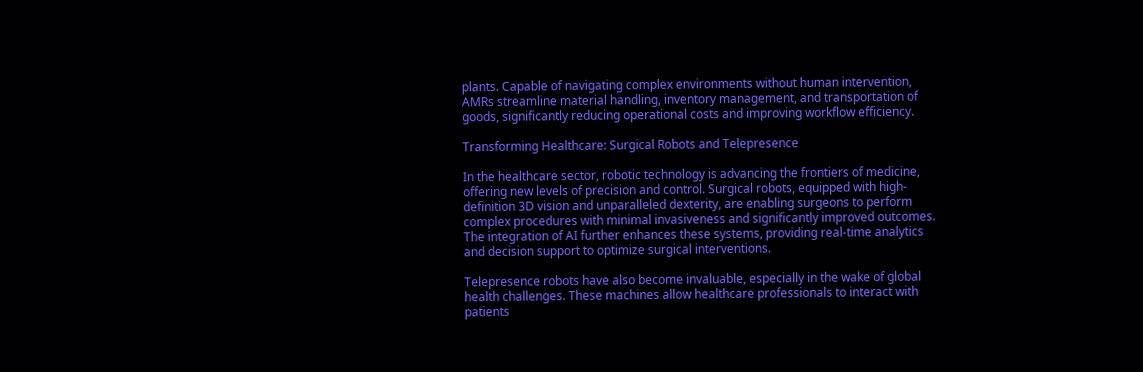plants. Capable of navigating complex environments without human intervention, AMRs streamline material handling, inventory management, and transportation of goods, significantly reducing operational costs and improving workflow efficiency.

Transforming Healthcare: Surgical Robots and Telepresence

In the healthcare sector, robotic technology is advancing the frontiers of medicine, offering new levels of precision and control. Surgical robots, equipped with high-definition 3D vision and unparalleled dexterity, are enabling surgeons to perform complex procedures with minimal invasiveness and significantly improved outcomes. The integration of AI further enhances these systems, providing real-time analytics and decision support to optimize surgical interventions.

Telepresence robots have also become invaluable, especially in the wake of global health challenges. These machines allow healthcare professionals to interact with patients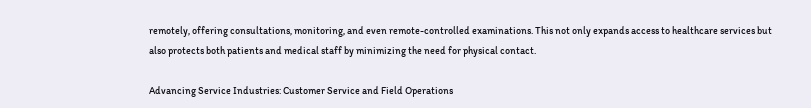remotely, offering consultations, monitoring, and even remote-controlled examinations. This not only expands access to healthcare services but also protects both patients and medical staff by minimizing the need for physical contact.

Advancing Service Industries: Customer Service and Field Operations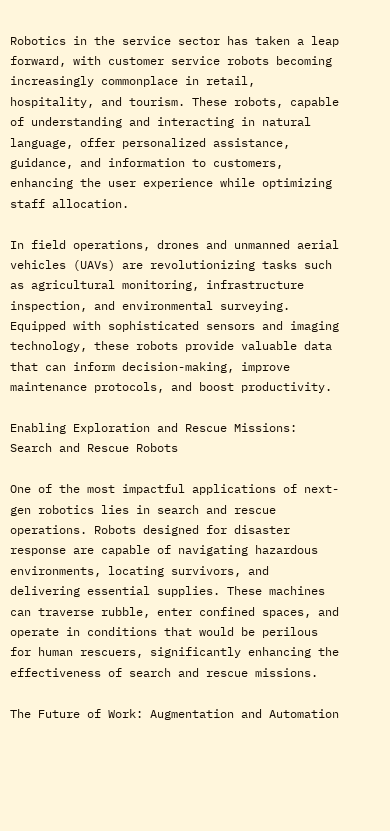Robotics in the service sector has taken a leap forward, with customer service robots becoming increasingly commonplace in retail, hospitality, and tourism. These robots, capable of understanding and interacting in natural language, offer personalized assistance, guidance, and information to customers, enhancing the user experience while optimizing staff allocation.

In field operations, drones and unmanned aerial vehicles (UAVs) are revolutionizing tasks such as agricultural monitoring, infrastructure inspection, and environmental surveying. Equipped with sophisticated sensors and imaging technology, these robots provide valuable data that can inform decision-making, improve maintenance protocols, and boost productivity.

Enabling Exploration and Rescue Missions: Search and Rescue Robots

One of the most impactful applications of next-gen robotics lies in search and rescue operations. Robots designed for disaster response are capable of navigating hazardous environments, locating survivors, and delivering essential supplies. These machines can traverse rubble, enter confined spaces, and operate in conditions that would be perilous for human rescuers, significantly enhancing the effectiveness of search and rescue missions.

The Future of Work: Augmentation and Automation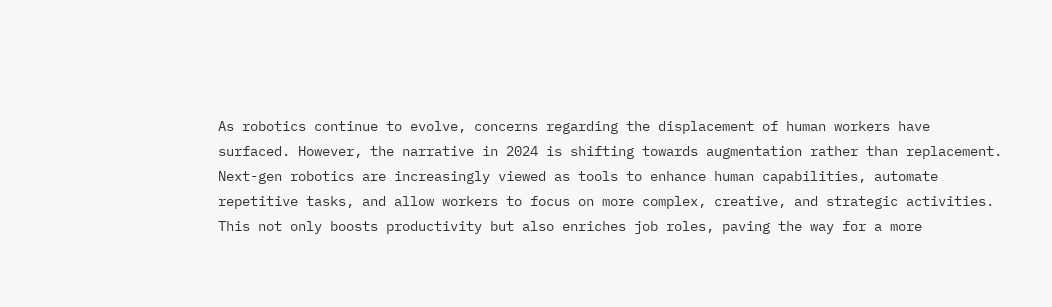As robotics continue to evolve, concerns regarding the displacement of human workers have surfaced. However, the narrative in 2024 is shifting towards augmentation rather than replacement. Next-gen robotics are increasingly viewed as tools to enhance human capabilities, automate repetitive tasks, and allow workers to focus on more complex, creative, and strategic activities. This not only boosts productivity but also enriches job roles, paving the way for a more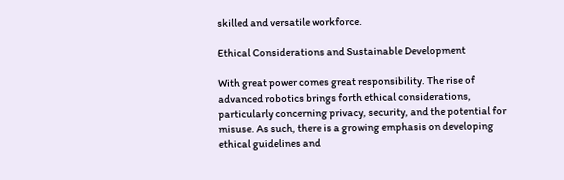skilled and versatile workforce.

Ethical Considerations and Sustainable Development

With great power comes great responsibility. The rise of advanced robotics brings forth ethical considerations, particularly concerning privacy, security, and the potential for misuse. As such, there is a growing emphasis on developing ethical guidelines and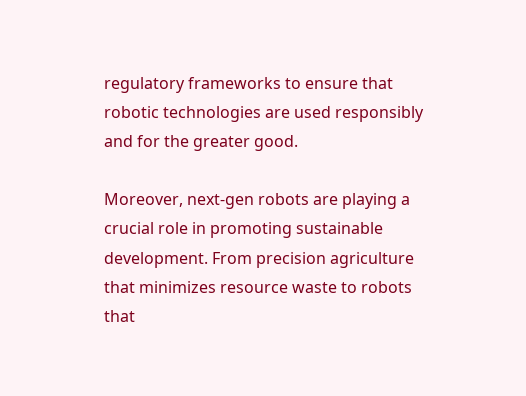regulatory frameworks to ensure that robotic technologies are used responsibly and for the greater good.

Moreover, next-gen robots are playing a crucial role in promoting sustainable development. From precision agriculture that minimizes resource waste to robots that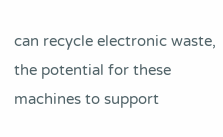can recycle electronic waste, the potential for these machines to support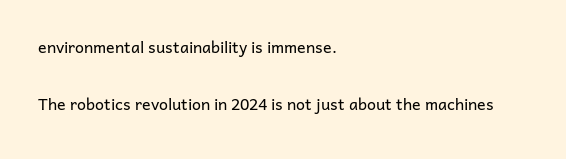environmental sustainability is immense.


The robotics revolution in 2024 is not just about the machines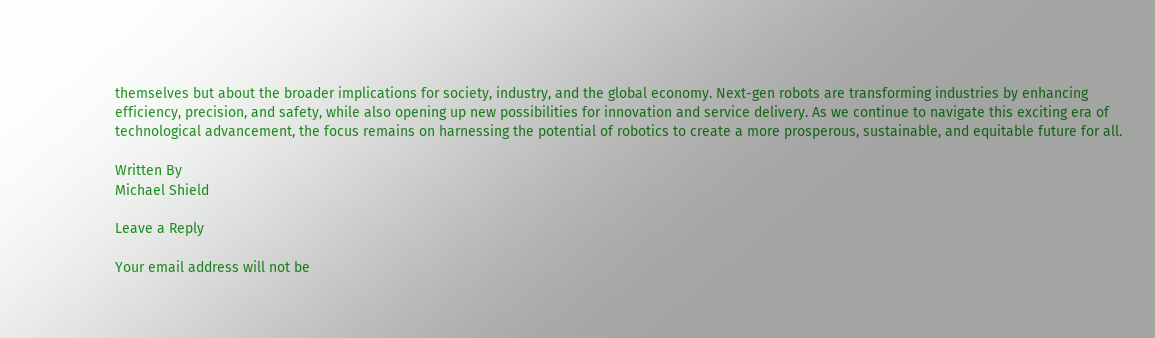themselves but about the broader implications for society, industry, and the global economy. Next-gen robots are transforming industries by enhancing efficiency, precision, and safety, while also opening up new possibilities for innovation and service delivery. As we continue to navigate this exciting era of technological advancement, the focus remains on harnessing the potential of robotics to create a more prosperous, sustainable, and equitable future for all.

Written By
Michael Shield

Leave a Reply

Your email address will not be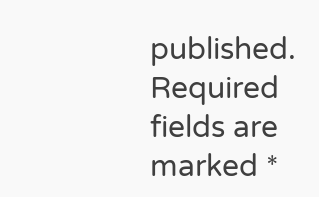published. Required fields are marked *